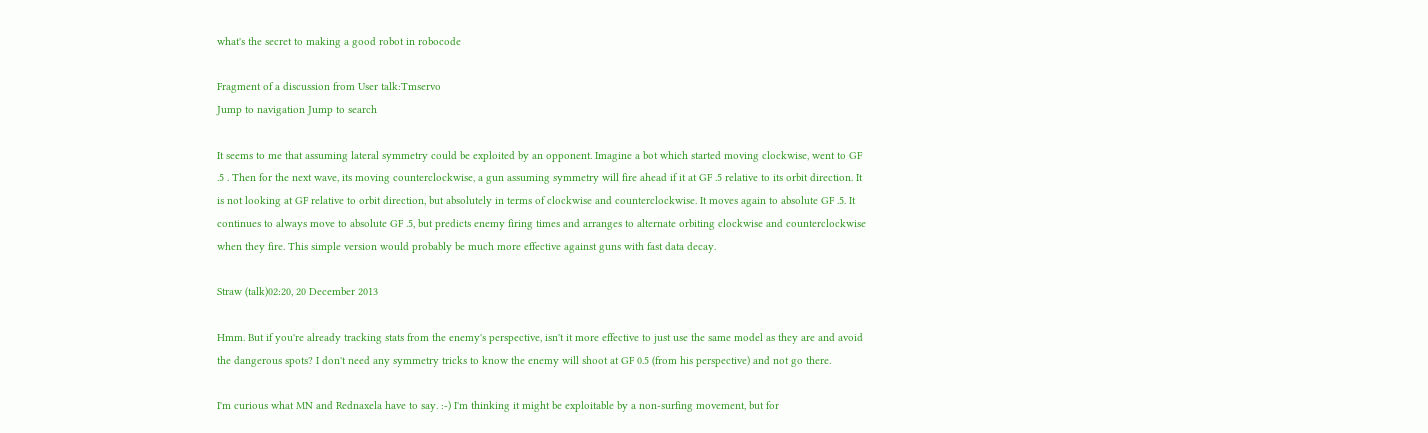what's the secret to making a good robot in robocode

Fragment of a discussion from User talk:Tmservo
Jump to navigation Jump to search

It seems to me that assuming lateral symmetry could be exploited by an opponent. Imagine a bot which started moving clockwise, went to GF .5 . Then for the next wave, its moving counterclockwise, a gun assuming symmetry will fire ahead if it at GF .5 relative to its orbit direction. It is not looking at GF relative to orbit direction, but absolutely in terms of clockwise and counterclockwise. It moves again to absolute GF .5. It continues to always move to absolute GF .5, but predicts enemy firing times and arranges to alternate orbiting clockwise and counterclockwise when they fire. This simple version would probably be much more effective against guns with fast data decay.

Straw (talk)02:20, 20 December 2013

Hmm. But if you're already tracking stats from the enemy's perspective, isn't it more effective to just use the same model as they are and avoid the dangerous spots? I don't need any symmetry tricks to know the enemy will shoot at GF 0.5 (from his perspective) and not go there.

I'm curious what MN and Rednaxela have to say. :-) I'm thinking it might be exploitable by a non-surfing movement, but for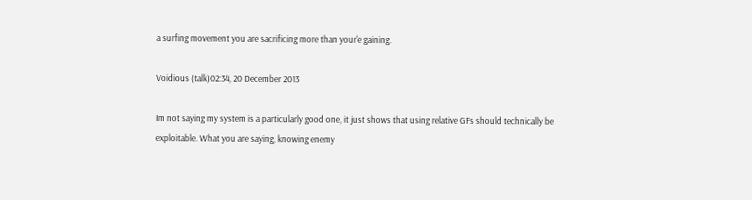a surfing movement you are sacrificing more than your'e gaining.

Voidious (talk)02:34, 20 December 2013

Im not saying my system is a particularly good one, it just shows that using relative GFs should technically be exploitable. What you are saying, knowing enemy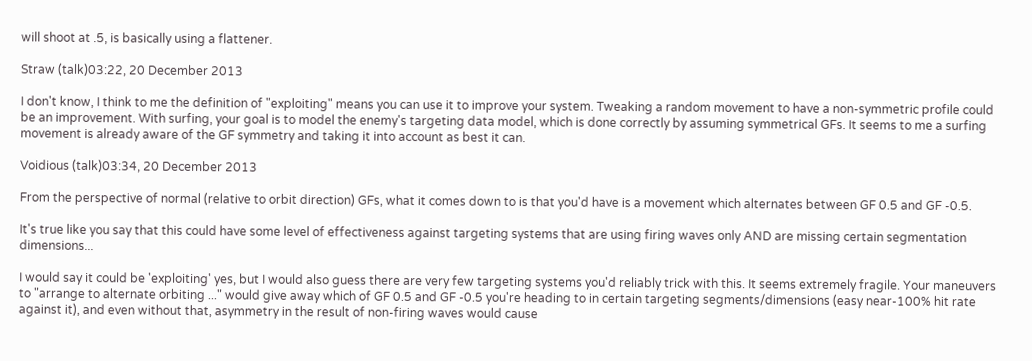will shoot at .5, is basically using a flattener.

Straw (talk)03:22, 20 December 2013

I don't know, I think to me the definition of "exploiting" means you can use it to improve your system. Tweaking a random movement to have a non-symmetric profile could be an improvement. With surfing, your goal is to model the enemy's targeting data model, which is done correctly by assuming symmetrical GFs. It seems to me a surfing movement is already aware of the GF symmetry and taking it into account as best it can.

Voidious (talk)03:34, 20 December 2013

From the perspective of normal (relative to orbit direction) GFs, what it comes down to is that you'd have is a movement which alternates between GF 0.5 and GF -0.5.

It's true like you say that this could have some level of effectiveness against targeting systems that are using firing waves only AND are missing certain segmentation dimensions...

I would say it could be 'exploiting' yes, but I would also guess there are very few targeting systems you'd reliably trick with this. It seems extremely fragile. Your maneuvers to "arrange to alternate orbiting ..." would give away which of GF 0.5 and GF -0.5 you're heading to in certain targeting segments/dimensions (easy near-100% hit rate against it), and even without that, asymmetry in the result of non-firing waves would cause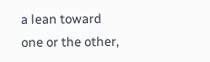a lean toward one or the other,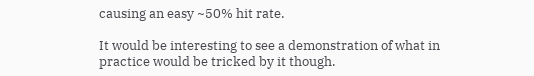causing an easy ~50% hit rate.

It would be interesting to see a demonstration of what in practice would be tricked by it though.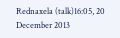Rednaxela (talk)16:05, 20 December 2013